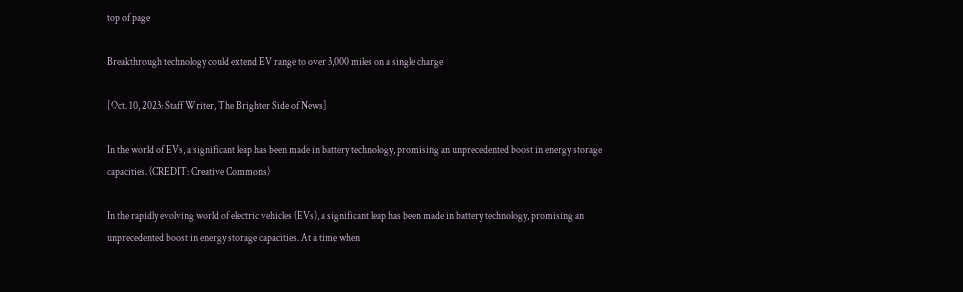top of page

Breakthrough technology could extend EV range to over 3,000 miles on a single charge

[Oct. 10, 2023: Staff Writer, The Brighter Side of News]

In the world of EVs, a significant leap has been made in battery technology, promising an unprecedented boost in energy storage capacities. (CREDIT: Creative Commons)

In the rapidly evolving world of electric vehicles (EVs), a significant leap has been made in battery technology, promising an unprecedented boost in energy storage capacities. At a time when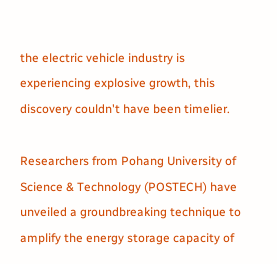the electric vehicle industry is experiencing explosive growth, this discovery couldn't have been timelier.

Researchers from Pohang University of Science & Technology (POSTECH) have unveiled a groundbreaking technique to amplify the energy storage capacity of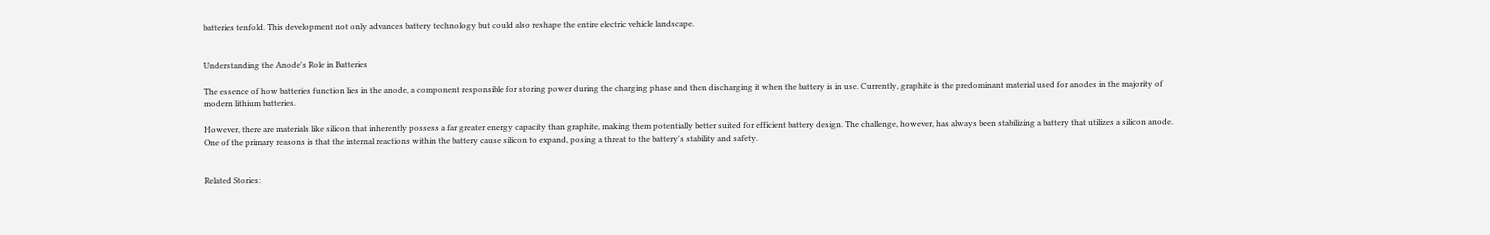batteries tenfold. This development not only advances battery technology but could also reshape the entire electric vehicle landscape.


Understanding the Anode's Role in Batteries

The essence of how batteries function lies in the anode, a component responsible for storing power during the charging phase and then discharging it when the battery is in use. Currently, graphite is the predominant material used for anodes in the majority of modern lithium batteries.

However, there are materials like silicon that inherently possess a far greater energy capacity than graphite, making them potentially better suited for efficient battery design. The challenge, however, has always been stabilizing a battery that utilizes a silicon anode. One of the primary reasons is that the internal reactions within the battery cause silicon to expand, posing a threat to the battery's stability and safety.


Related Stories: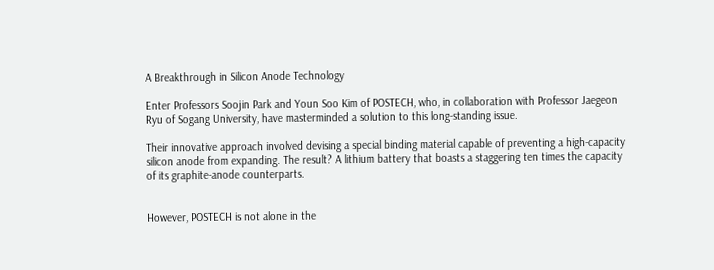A Breakthrough in Silicon Anode Technology

Enter Professors Soojin Park and Youn Soo Kim of POSTECH, who, in collaboration with Professor Jaegeon Ryu of Sogang University, have masterminded a solution to this long-standing issue.

Their innovative approach involved devising a special binding material capable of preventing a high-capacity silicon anode from expanding. The result? A lithium battery that boasts a staggering ten times the capacity of its graphite-anode counterparts.


However, POSTECH is not alone in the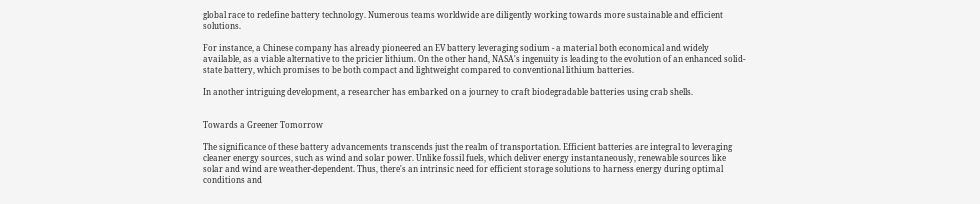global race to redefine battery technology. Numerous teams worldwide are diligently working towards more sustainable and efficient solutions.

For instance, a Chinese company has already pioneered an EV battery leveraging sodium - a material both economical and widely available, as a viable alternative to the pricier lithium. On the other hand, NASA's ingenuity is leading to the evolution of an enhanced solid-state battery, which promises to be both compact and lightweight compared to conventional lithium batteries.

In another intriguing development, a researcher has embarked on a journey to craft biodegradable batteries using crab shells.


Towards a Greener Tomorrow

The significance of these battery advancements transcends just the realm of transportation. Efficient batteries are integral to leveraging cleaner energy sources, such as wind and solar power. Unlike fossil fuels, which deliver energy instantaneously, renewable sources like solar and wind are weather-dependent. Thus, there's an intrinsic need for efficient storage solutions to harness energy during optimal conditions and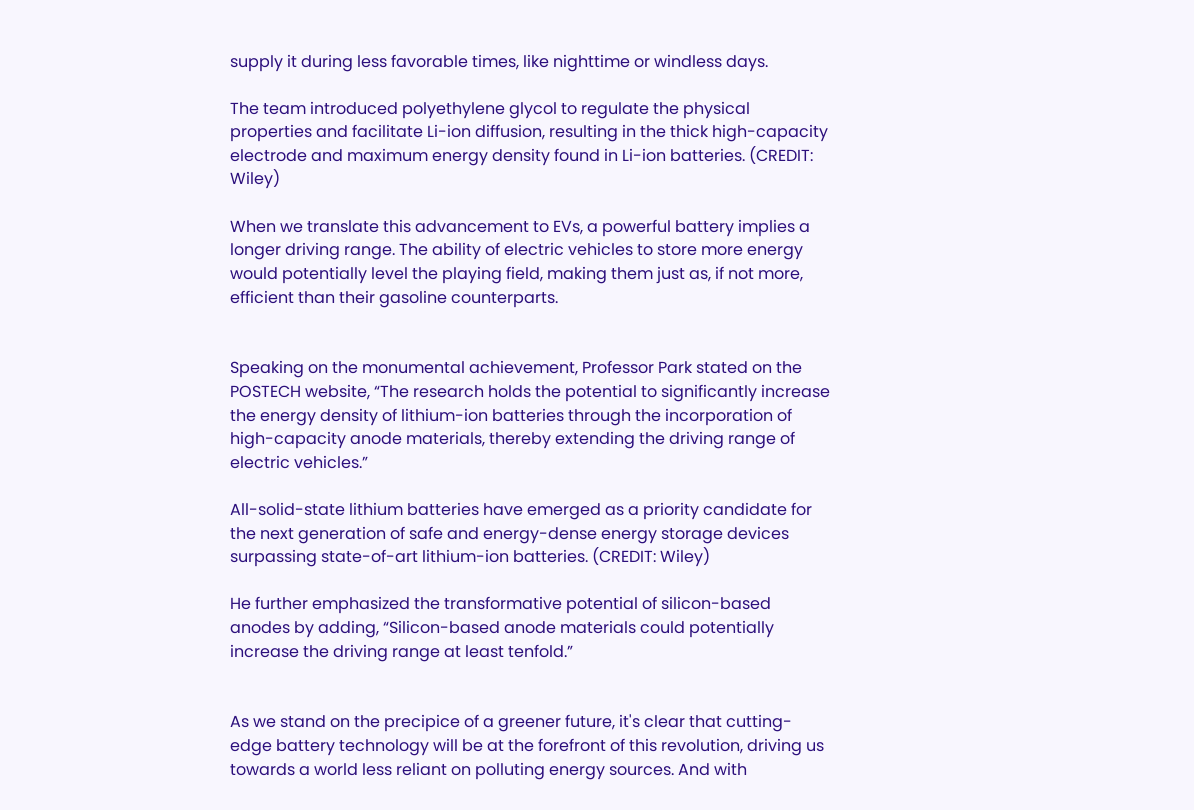supply it during less favorable times, like nighttime or windless days.

The team introduced polyethylene glycol to regulate the physical properties and facilitate Li-ion diffusion, resulting in the thick high-capacity electrode and maximum energy density found in Li-ion batteries. (CREDIT: Wiley)

When we translate this advancement to EVs, a powerful battery implies a longer driving range. The ability of electric vehicles to store more energy would potentially level the playing field, making them just as, if not more, efficient than their gasoline counterparts.


Speaking on the monumental achievement, Professor Park stated on the POSTECH website, “The research holds the potential to significantly increase the energy density of lithium-ion batteries through the incorporation of high-capacity anode materials, thereby extending the driving range of electric vehicles.”

All-solid-state lithium batteries have emerged as a priority candidate for the next generation of safe and energy-dense energy storage devices surpassing state-of-art lithium-ion batteries. (CREDIT: Wiley)

He further emphasized the transformative potential of silicon-based anodes by adding, “Silicon-based anode materials could potentially increase the driving range at least tenfold.”


As we stand on the precipice of a greener future, it's clear that cutting-edge battery technology will be at the forefront of this revolution, driving us towards a world less reliant on polluting energy sources. And with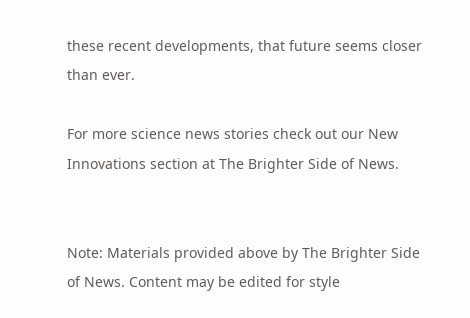these recent developments, that future seems closer than ever.

For more science news stories check out our New Innovations section at The Brighter Side of News.


Note: Materials provided above by The Brighter Side of News. Content may be edited for style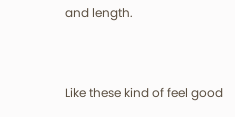and length.


Like these kind of feel good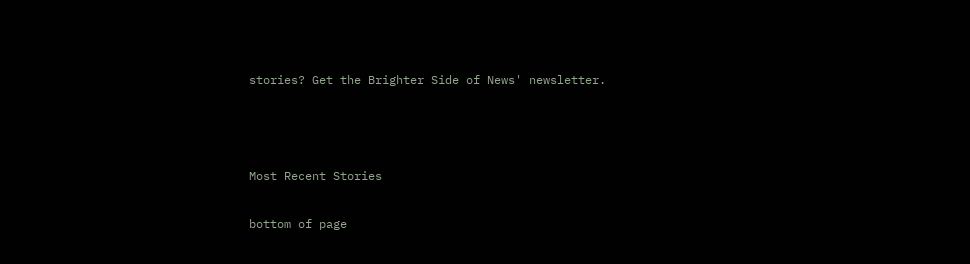stories? Get the Brighter Side of News' newsletter.



Most Recent Stories

bottom of page